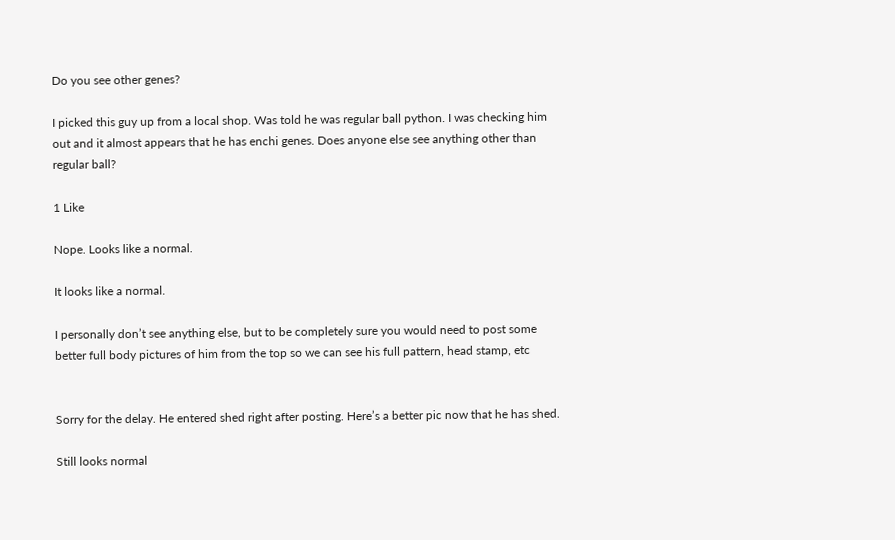Do you see other genes?

I picked this guy up from a local shop. Was told he was regular ball python. I was checking him out and it almost appears that he has enchi genes. Does anyone else see anything other than regular ball?

1 Like

Nope. Looks like a normal.

It looks like a normal.

I personally don’t see anything else, but to be completely sure you would need to post some better full body pictures of him from the top so we can see his full pattern, head stamp, etc


Sorry for the delay. He entered shed right after posting. Here’s a better pic now that he has shed.

Still looks normal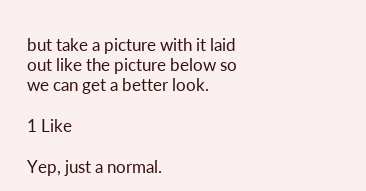but take a picture with it laid out like the picture below so we can get a better look.

1 Like

Yep, just a normal.